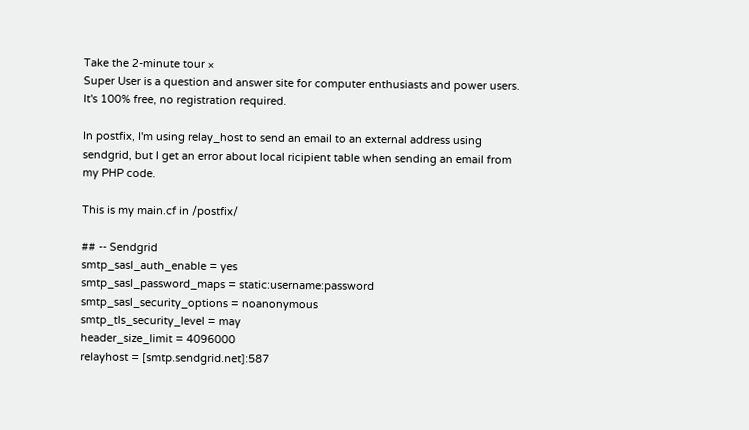Take the 2-minute tour ×
Super User is a question and answer site for computer enthusiasts and power users. It's 100% free, no registration required.

In postfix, I'm using relay_host to send an email to an external address using sendgrid, but I get an error about local ricipient table when sending an email from my PHP code.

This is my main.cf in /postfix/

## -- Sendgrid
smtp_sasl_auth_enable = yes
smtp_sasl_password_maps = static:username:password
smtp_sasl_security_options = noanonymous
smtp_tls_security_level = may
header_size_limit = 4096000
relayhost = [smtp.sendgrid.net]:587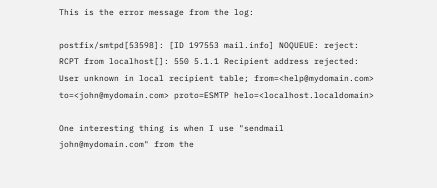This is the error message from the log:

postfix/smtpd[53598]: [ID 197553 mail.info] NOQUEUE: reject: RCPT from localhost[]: 550 5.1.1 Recipient address rejected: User unknown in local recipient table; from=<help@mydomain.com> to=<john@mydomain.com> proto=ESMTP helo=<localhost.localdomain>

One interesting thing is when I use "sendmail john@mydomain.com" from the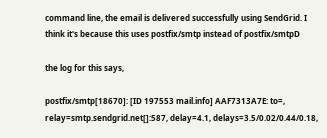command line, the email is delivered successfully using SendGrid. I think it's because this uses postfix/smtp instead of postfix/smtpD

the log for this says,

postfix/smtp[18670]: [ID 197553 mail.info] AAF7313A7E: to=, relay=smtp.sendgrid.net[]:587, delay=4.1, delays=3.5/0.02/0.44/0.18,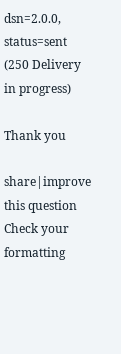dsn=2.0.0, status=sent (250 Delivery in progress)

Thank you

share|improve this question
Check your formatting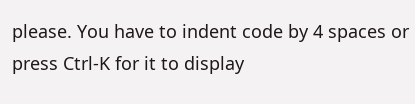please. You have to indent code by 4 spaces or press Ctrl-K for it to display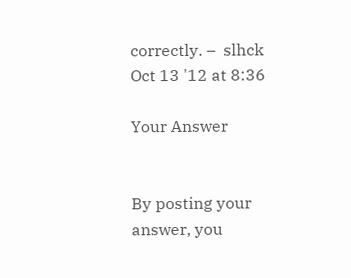correctly. –  slhck Oct 13 '12 at 8:36

Your Answer


By posting your answer, you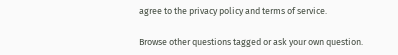agree to the privacy policy and terms of service.

Browse other questions tagged or ask your own question.